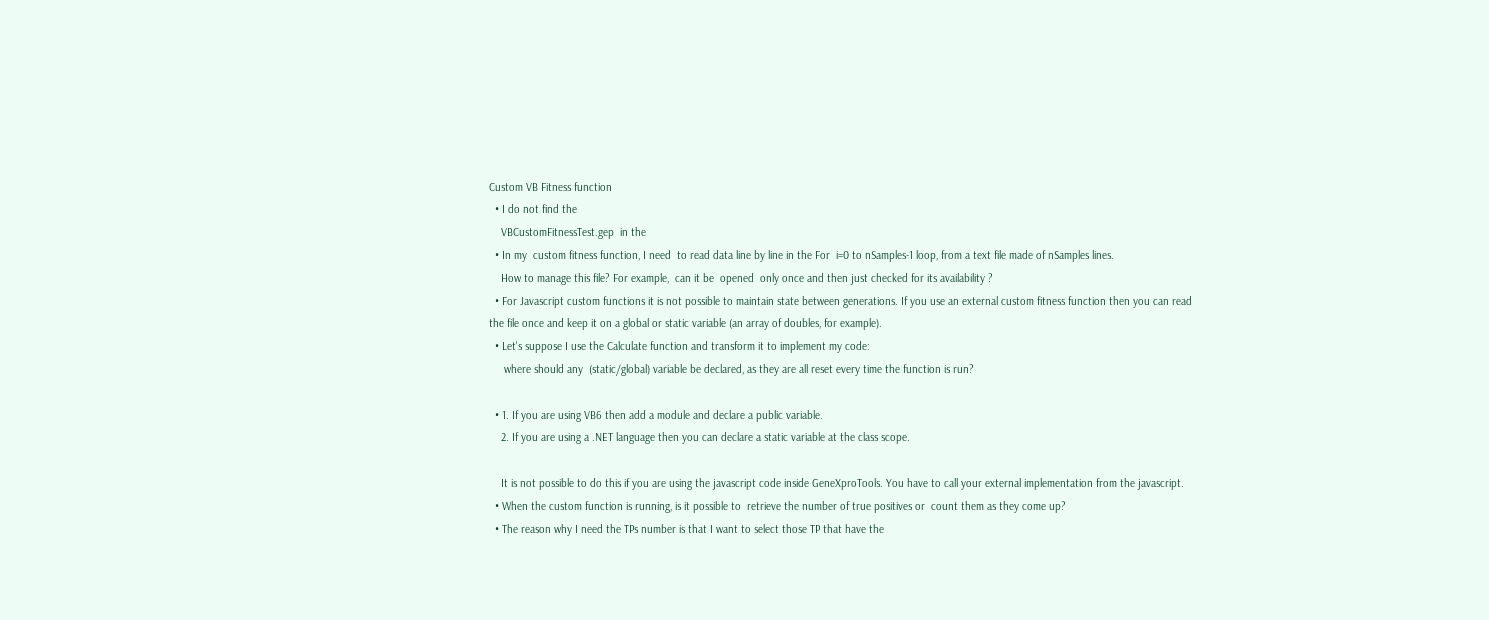Custom VB Fitness function
  • I do not find the
    VBCustomFitnessTest.gep  in the
  • In my  custom fitness function, I need  to read data line by line in the For  i=0 to nSamples-1 loop, from a text file made of nSamples lines.
    How to manage this file? For example,  can it be  opened  only once and then just checked for its availability ?
  • For Javascript custom functions it is not possible to maintain state between generations. If you use an external custom fitness function then you can read the file once and keep it on a global or static variable (an array of doubles, for example).
  • Let's suppose I use the Calculate function and transform it to implement my code:
     where should any  (static/global) variable be declared, as they are all reset every time the function is run?

  • 1. If you are using VB6 then add a module and declare a public variable.
    2. If you are using a .NET language then you can declare a static variable at the class scope.

    It is not possible to do this if you are using the javascript code inside GeneXproTools. You have to call your external implementation from the javascript.
  • When the custom function is running, is it possible to  retrieve the number of true positives or  count them as they come up?
  • The reason why I need the TPs number is that I want to select those TP that have the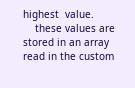highest  value.
    these values are stored in an array  read in the custom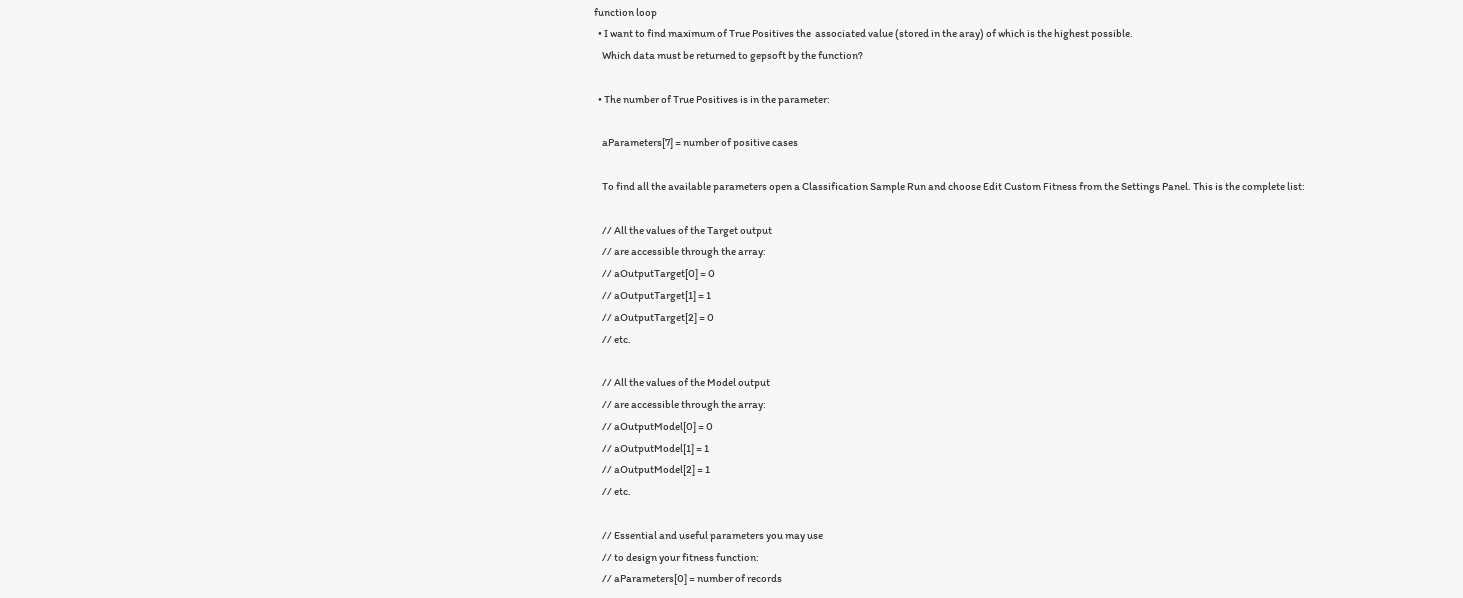function loop
  • I want to find maximum of True Positives the  associated value (stored in the aray) of which is the highest possible.
    Which data must be returned to gepsoft by the function?

  • The number of True Positives is in the parameter:

    aParameters[7] = number of positive cases

    To find all the available parameters open a Classification Sample Run and choose Edit Custom Fitness from the Settings Panel. This is the complete list:

    // All the values of the Target output
    // are accessible through the array:
    // aOutputTarget[0] = 0
    // aOutputTarget[1] = 1
    // aOutputTarget[2] = 0
    // etc.

    // All the values of the Model output
    // are accessible through the array:
    // aOutputModel[0] = 0
    // aOutputModel[1] = 1
    // aOutputModel[2] = 1
    // etc.

    // Essential and useful parameters you may use
    // to design your fitness function:
    // aParameters[0] = number of records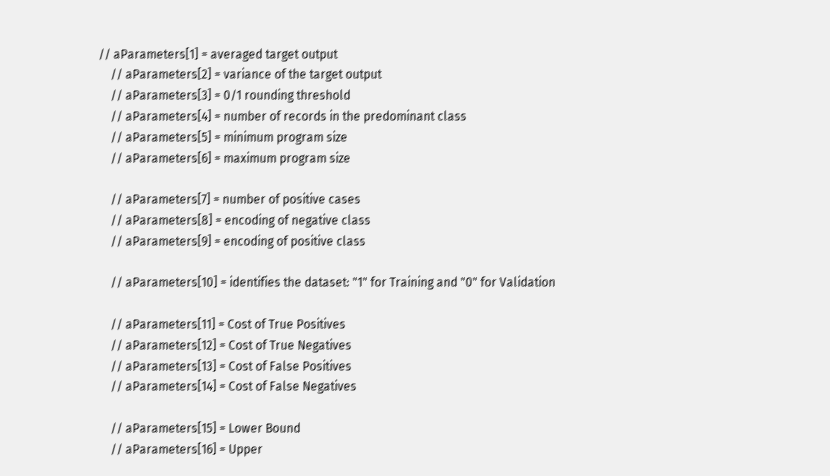// aParameters[1] = averaged target output
    // aParameters[2] = variance of the target output
    // aParameters[3] = 0/1 rounding threshold
    // aParameters[4] = number of records in the predominant class
    // aParameters[5] = minimum program size
    // aParameters[6] = maximum program size

    // aParameters[7] = number of positive cases
    // aParameters[8] = encoding of negative class
    // aParameters[9] = encoding of positive class

    // aParameters[10] = identifies the dataset: "1" for Training and "0" for Validation

    // aParameters[11] = Cost of True Positives
    // aParameters[12] = Cost of True Negatives
    // aParameters[13] = Cost of False Positives
    // aParameters[14] = Cost of False Negatives

    // aParameters[15] = Lower Bound
    // aParameters[16] = Upper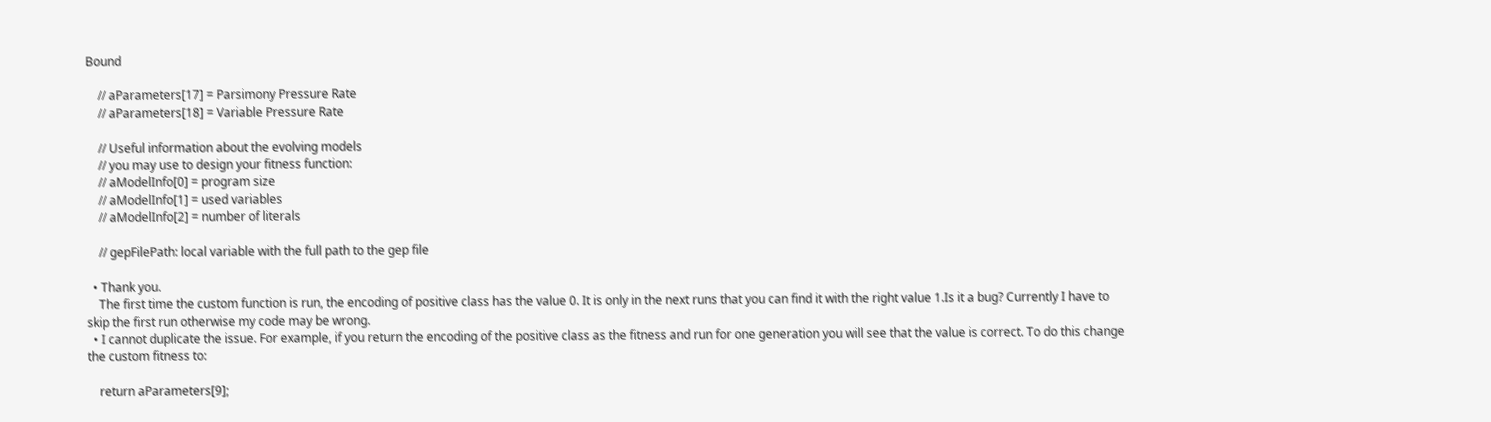Bound

    // aParameters[17] = Parsimony Pressure Rate
    // aParameters[18] = Variable Pressure Rate

    // Useful information about the evolving models
    // you may use to design your fitness function:
    // aModelInfo[0] = program size
    // aModelInfo[1] = used variables
    // aModelInfo[2] = number of literals

    // gepFilePath: local variable with the full path to the gep file

  • Thank you.
    The first time the custom function is run, the encoding of positive class has the value 0. It is only in the next runs that you can find it with the right value 1.Is it a bug? Currently I have to skip the first run otherwise my code may be wrong.
  • I cannot duplicate the issue. For example, if you return the encoding of the positive class as the fitness and run for one generation you will see that the value is correct. To do this change the custom fitness to:

    return aParameters[9];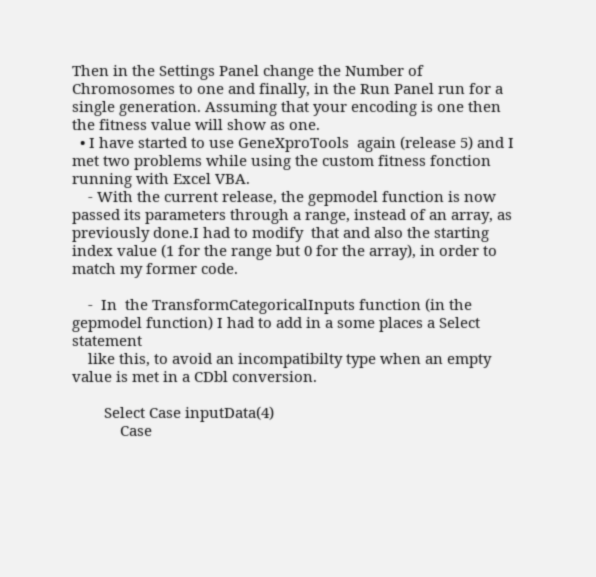Then in the Settings Panel change the Number of Chromosomes to one and finally, in the Run Panel run for a single generation. Assuming that your encoding is one then the fitness value will show as one.
  • I have started to use GeneXproTools  again (release 5) and I met two problems while using the custom fitness fonction running with Excel VBA.
    - With the current release, the gepmodel function is now passed its parameters through a range, instead of an array, as previously done.I had to modify  that and also the starting index value (1 for the range but 0 for the array), in order to match my former code.

    -  In  the TransformCategoricalInputs function (in the gepmodel function) I had to add in a some places a Select statement
    like this, to avoid an incompatibilty type when an empty value is met in a CDbl conversion.

        Select Case inputData(4)
            Case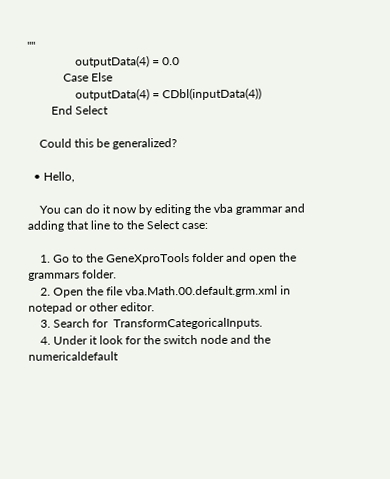""
                outputData(4) = 0.0
            Case Else
                outputData(4) = CDbl(inputData(4))
        End Select

    Could this be generalized?

  • Hello,

    You can do it now by editing the vba grammar and adding that line to the Select case:

    1. Go to the GeneXproTools folder and open the grammars folder.
    2. Open the file vba.Math.00.default.grm.xml in notepad or other editor.
    3. Search for  TransformCategoricalInputs.
    4. Under it look for the switch node and the numericaldefault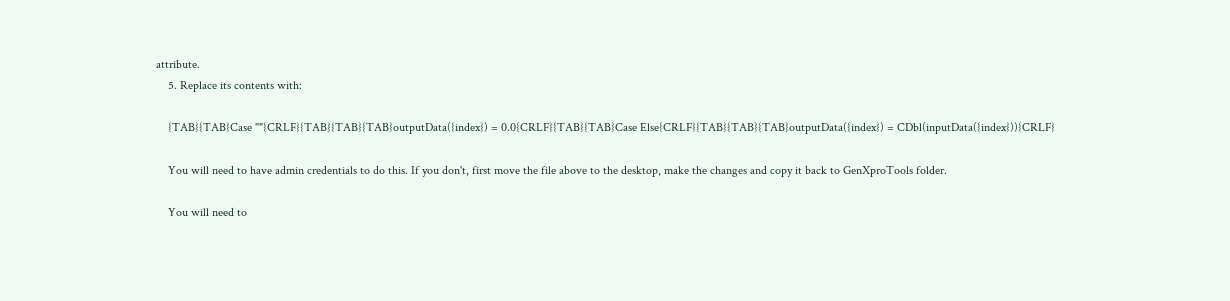attribute.
    5. Replace its contents with:

    {TAB}{TAB}Case ""{CRLF}{TAB}{TAB}{TAB}outputData({index}) = 0.0{CRLF}{TAB}{TAB}Case Else{CRLF}{TAB}{TAB}{TAB}outputData({index}) = CDbl(inputData({index})){CRLF}

    You will need to have admin credentials to do this. If you don't, first move the file above to the desktop, make the changes and copy it back to GenXproTools folder.

    You will need to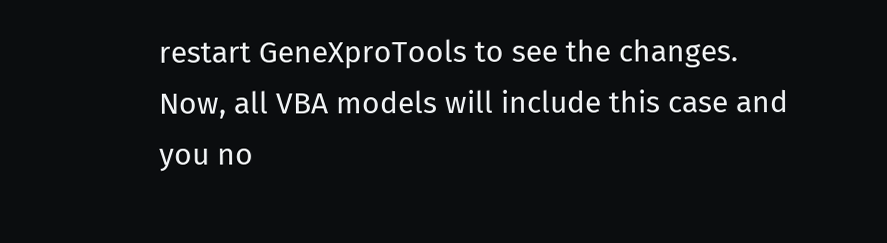restart GeneXproTools to see the changes. Now, all VBA models will include this case and you no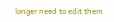longer need to edit them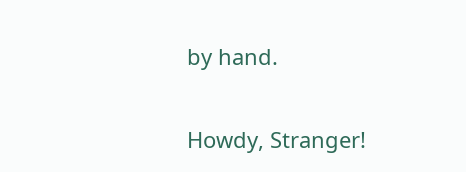by hand.

Howdy, Stranger!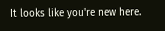It looks like you're new here.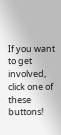If you want to get involved, click one of these buttons!